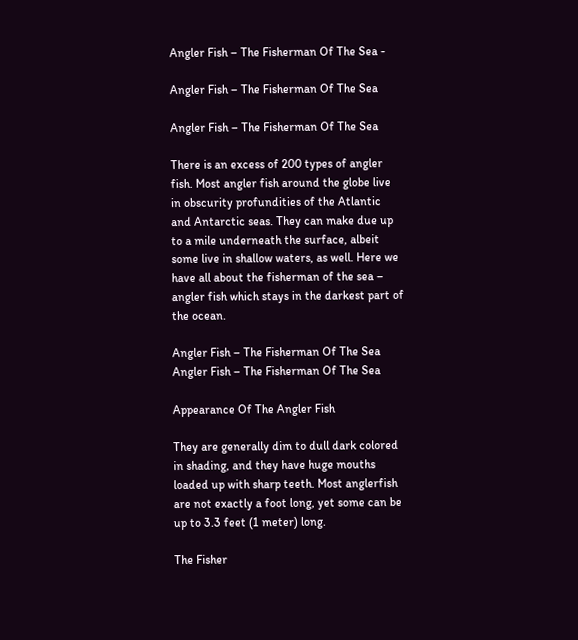Angler Fish – The Fisherman Of The Sea -

Angler Fish – The Fisherman Of The Sea

Angler Fish – The Fisherman Of The Sea

There is an excess of 200 types of angler fish. Most angler fish around the globe live in obscurity profundities of the Atlantic and Antarctic seas. They can make due up to a mile underneath the surface, albeit some live in shallow waters, as well. Here we have all about the fisherman of the sea – angler fish which stays in the darkest part of the ocean.

Angler Fish – The Fisherman Of The Sea
Angler Fish – The Fisherman Of The Sea

Appearance Of The Angler Fish

They are generally dim to dull dark colored in shading, and they have huge mouths loaded up with sharp teeth. Most anglerfish are not exactly a foot long, yet some can be up to 3.3 feet (1 meter) long.

The Fisher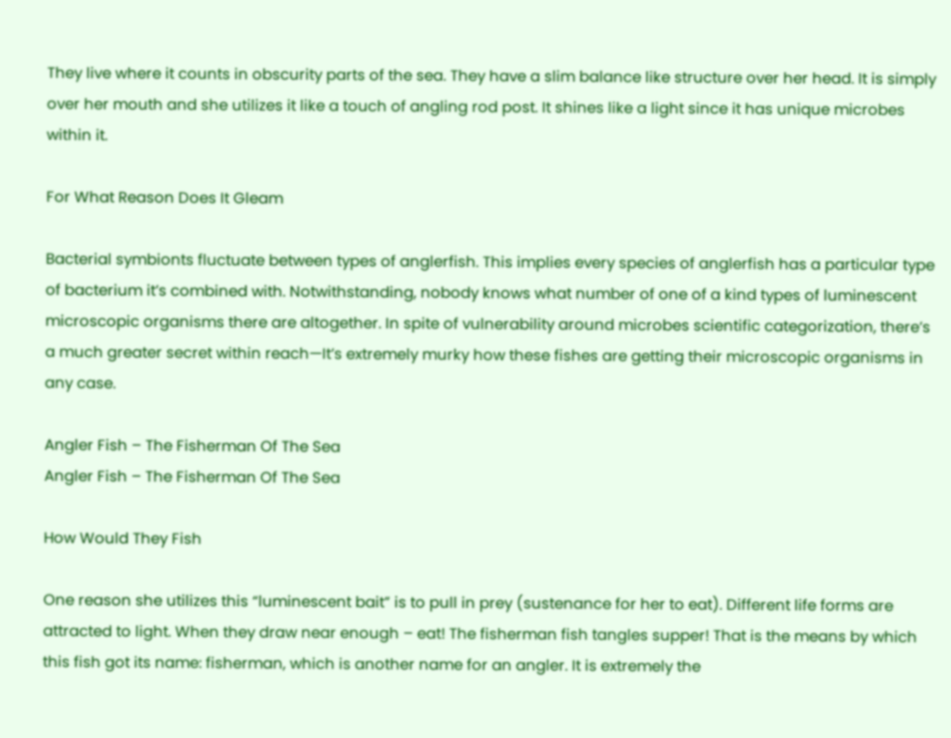They live where it counts in obscurity parts of the sea. They have a slim balance like structure over her head. It is simply over her mouth and she utilizes it like a touch of angling rod post. It shines like a light since it has unique microbes within it.

For What Reason Does It Gleam

Bacterial symbionts fluctuate between types of anglerfish. This implies every species of anglerfish has a particular type of bacterium it’s combined with. Notwithstanding, nobody knows what number of one of a kind types of luminescent microscopic organisms there are altogether. In spite of vulnerability around microbes scientific categorization, there’s a much greater secret within reach—It’s extremely murky how these fishes are getting their microscopic organisms in any case.

Angler Fish – The Fisherman Of The Sea
Angler Fish – The Fisherman Of The Sea

How Would They Fish

One reason she utilizes this “luminescent bait” is to pull in prey (sustenance for her to eat). Different life forms are attracted to light. When they draw near enough – eat! The fisherman fish tangles supper! That is the means by which this fish got its name: fisherman, which is another name for an angler. It is extremely the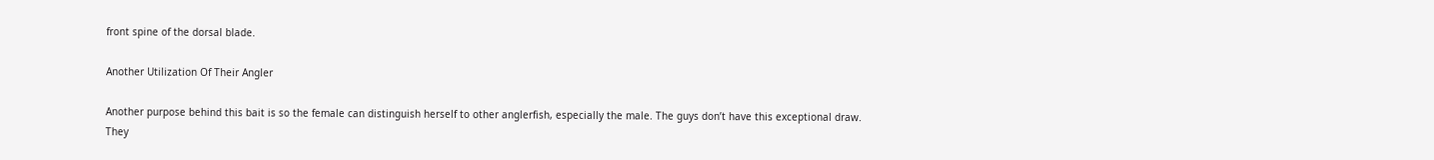front spine of the dorsal blade.

Another Utilization Of Their Angler

Another purpose behind this bait is so the female can distinguish herself to other anglerfish, especially the male. The guys don’t have this exceptional draw. They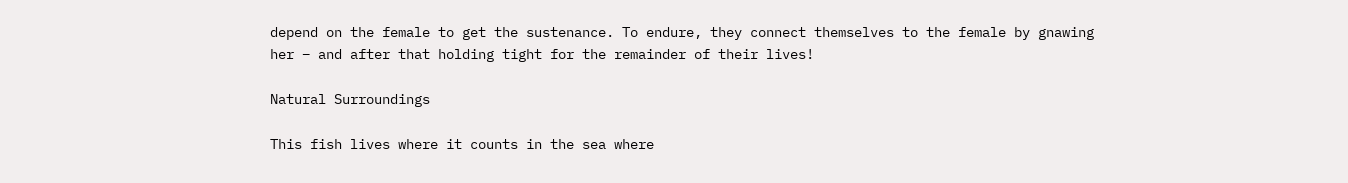depend on the female to get the sustenance. To endure, they connect themselves to the female by gnawing her – and after that holding tight for the remainder of their lives!

Natural Surroundings

This fish lives where it counts in the sea where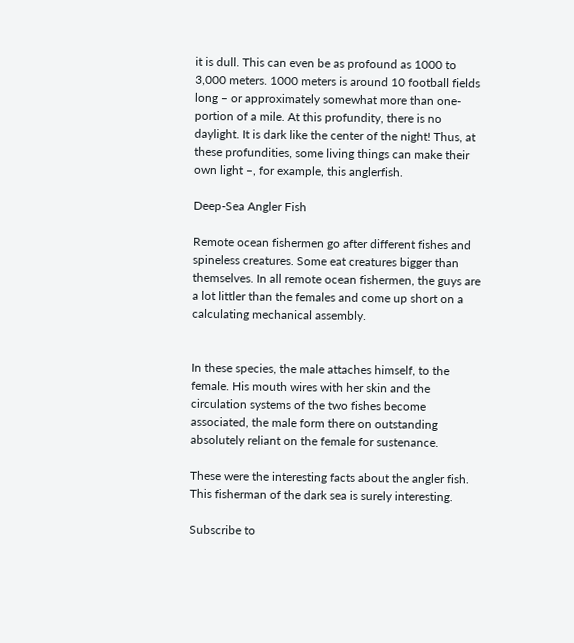it is dull. This can even be as profound as 1000 to 3,000 meters. 1000 meters is around 10 football fields long – or approximately somewhat more than one-portion of a mile. At this profundity, there is no daylight. It is dark like the center of the night! Thus, at these profundities, some living things can make their own light –, for example, this anglerfish.

Deep-Sea Angler Fish

Remote ocean fishermen go after different fishes and spineless creatures. Some eat creatures bigger than themselves. In all remote ocean fishermen, the guys are a lot littler than the females and come up short on a calculating mechanical assembly.


In these species, the male attaches himself, to the female. His mouth wires with her skin and the circulation systems of the two fishes become associated, the male form there on outstanding absolutely reliant on the female for sustenance.

These were the interesting facts about the angler fish. This fisherman of the dark sea is surely interesting.

Subscribe to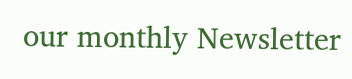our monthly Newsletter